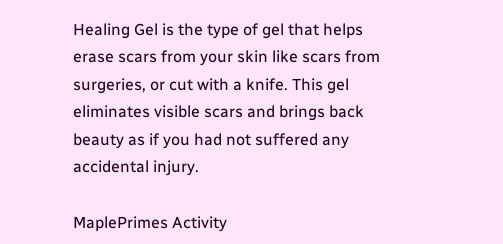Healing Gel is the type of gel that helps erase scars from your skin like scars from surgeries, or cut with a knife. This gel eliminates visible scars and brings back beauty as if you had not suffered any accidental injury.

MaplePrimes Activity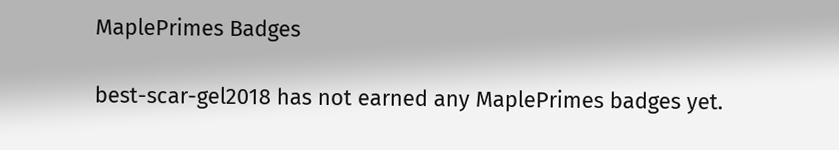MaplePrimes Badges

best-scar-gel2018 has not earned any MaplePrimes badges yet.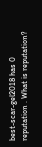best-scar-gel2018 has 0 reputation . What is reputation?